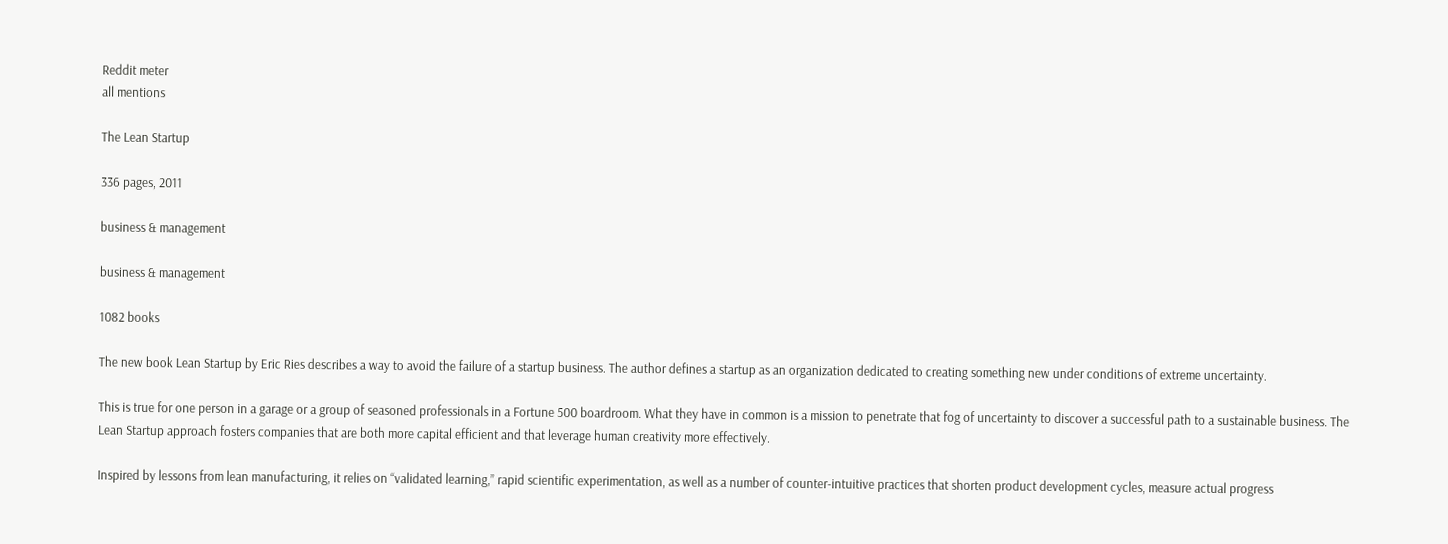Reddit meter
all mentions

The Lean Startup

336 pages, 2011

business & management

business & management

1082 books

The new book Lean Startup by Eric Ries describes a way to avoid the failure of a startup business. The author defines a startup as an organization dedicated to creating something new under conditions of extreme uncertainty.

This is true for one person in a garage or a group of seasoned professionals in a Fortune 500 boardroom. What they have in common is a mission to penetrate that fog of uncertainty to discover a successful path to a sustainable business. The Lean Startup approach fosters companies that are both more capital efficient and that leverage human creativity more effectively.

Inspired by lessons from lean manufacturing, it relies on “validated learning,” rapid scientific experimentation, as well as a number of counter-intuitive practices that shorten product development cycles, measure actual progress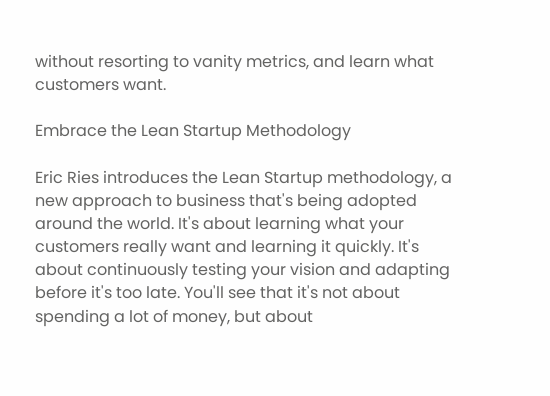without resorting to vanity metrics, and learn what customers want.

Embrace the Lean Startup Methodology

Eric Ries introduces the Lean Startup methodology, a new approach to business that's being adopted around the world. It's about learning what your customers really want and learning it quickly. It's about continuously testing your vision and adapting before it's too late. You'll see that it's not about spending a lot of money, but about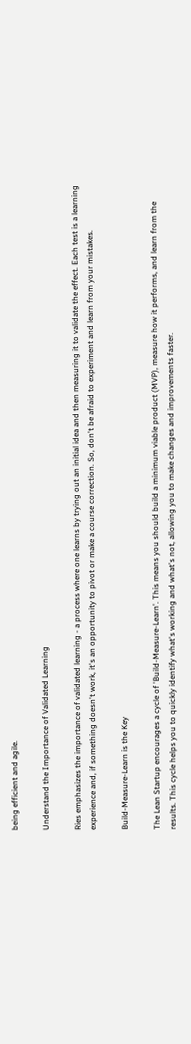being efficient and agile.

Understand the Importance of Validated Learning

Ries emphasizes the importance of validated learning - a process where one learns by trying out an initial idea and then measuring it to validate the effect. Each test is a learning experience and, if something doesn't work, it's an opportunity to pivot or make a course correction. So, don't be afraid to experiment and learn from your mistakes.

Build-Measure-Learn is the Key

The Lean Startup encourages a cycle of 'Build-Measure-Learn'. This means you should build a minimum viable product (MVP), measure how it performs, and learn from the results. This cycle helps you to quickly identify what's working and what's not, allowing you to make changes and improvements faster.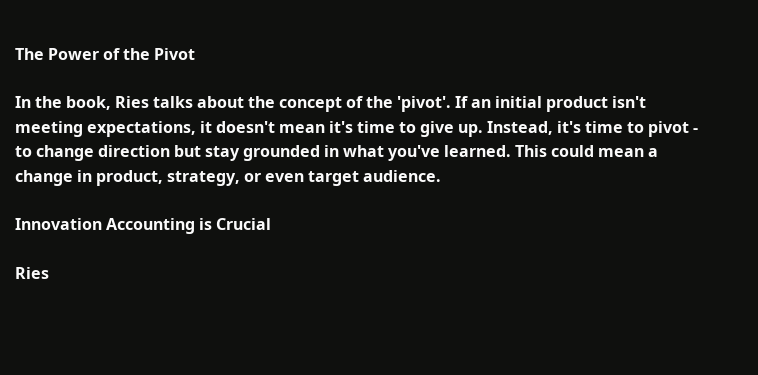The Power of the Pivot

In the book, Ries talks about the concept of the 'pivot'. If an initial product isn't meeting expectations, it doesn't mean it's time to give up. Instead, it's time to pivot - to change direction but stay grounded in what you've learned. This could mean a change in product, strategy, or even target audience.

Innovation Accounting is Crucial

Ries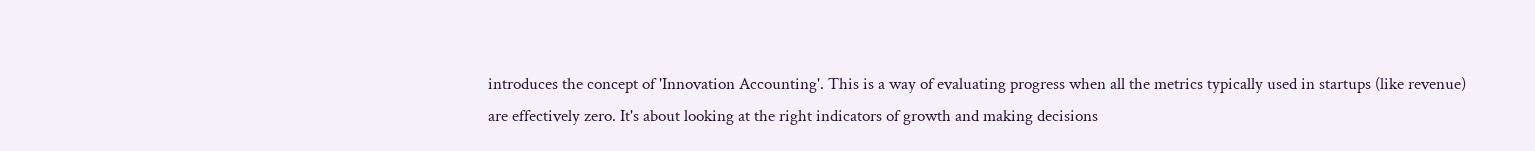introduces the concept of 'Innovation Accounting'. This is a way of evaluating progress when all the metrics typically used in startups (like revenue) are effectively zero. It's about looking at the right indicators of growth and making decisions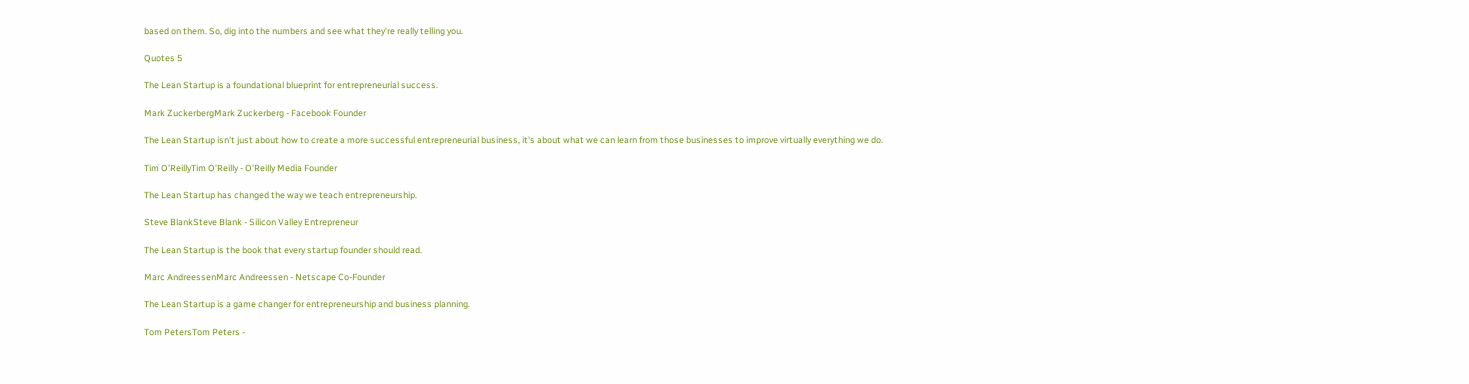based on them. So, dig into the numbers and see what they're really telling you.

Quotes 5

The Lean Startup is a foundational blueprint for entrepreneurial success.

Mark ZuckerbergMark Zuckerberg - Facebook Founder

The Lean Startup isn't just about how to create a more successful entrepreneurial business, it's about what we can learn from those businesses to improve virtually everything we do.

Tim O'ReillyTim O'Reilly - O'Reilly Media Founder

The Lean Startup has changed the way we teach entrepreneurship.

Steve BlankSteve Blank - Silicon Valley Entrepreneur

The Lean Startup is the book that every startup founder should read.

Marc AndreessenMarc Andreessen - Netscape Co-Founder

The Lean Startup is a game changer for entrepreneurship and business planning.

Tom PetersTom Peters -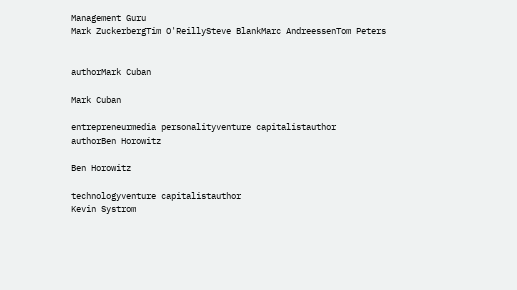Management Guru
Mark ZuckerbergTim O'ReillySteve BlankMarc AndreessenTom Peters


authorMark Cuban

Mark Cuban

entrepreneurmedia personalityventure capitalistauthor
authorBen Horowitz

Ben Horowitz

technologyventure capitalistauthor
Kevin Systrom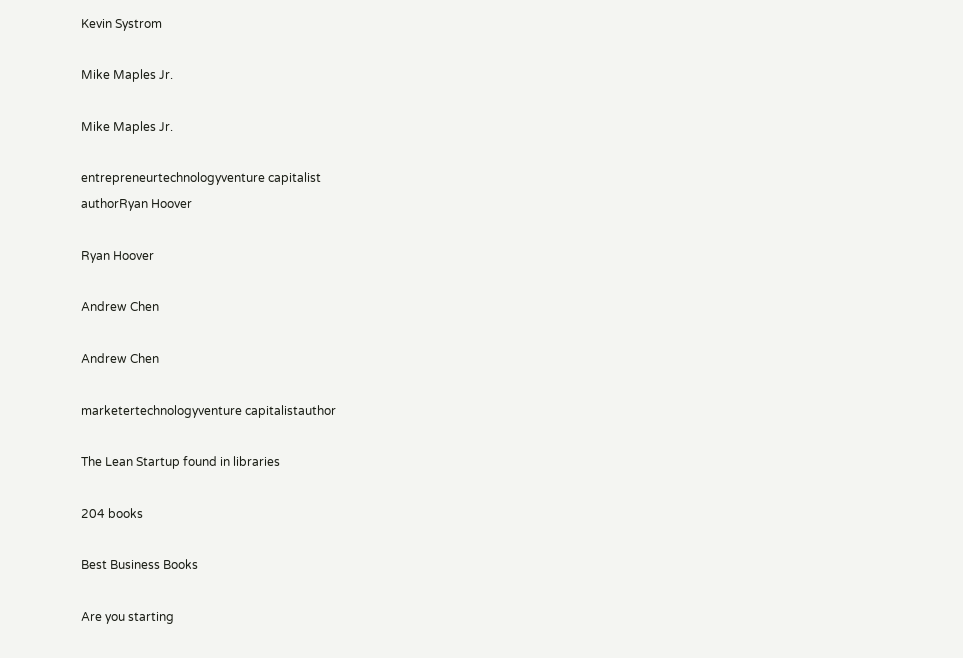Kevin Systrom

Mike Maples Jr.

Mike Maples Jr.

entrepreneurtechnologyventure capitalist
authorRyan Hoover

Ryan Hoover

Andrew Chen

Andrew Chen

marketertechnologyventure capitalistauthor

The Lean Startup found in libraries

204 books

Best Business Books

Are you starting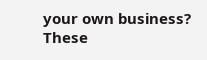your own business? These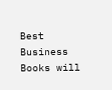Best Business Books will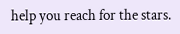help you reach for the stars.